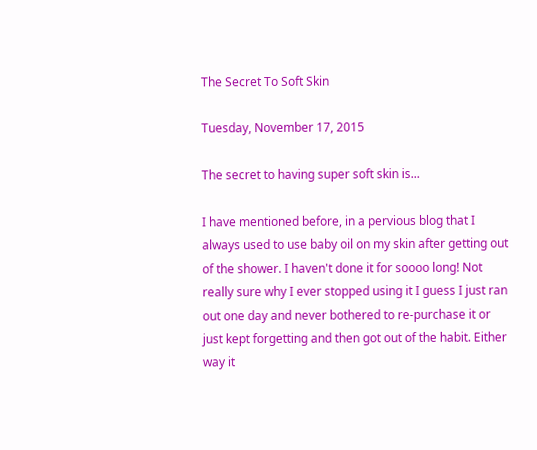The Secret To Soft Skin

Tuesday, November 17, 2015

The secret to having super soft skin is...

I have mentioned before, in a pervious blog that I always used to use baby oil on my skin after getting out of the shower. I haven't done it for soooo long! Not really sure why I ever stopped using it I guess I just ran out one day and never bothered to re-purchase it or just kept forgetting and then got out of the habit. Either way it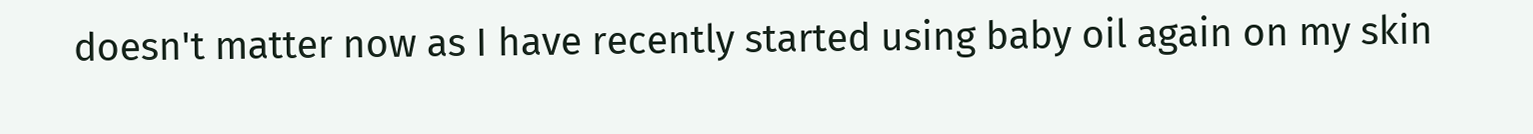doesn't matter now as I have recently started using baby oil again on my skin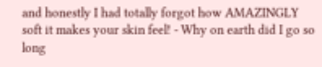and honestly I had totally forgot how AMAZINGLY soft it makes your skin feel! - Why on earth did I go so long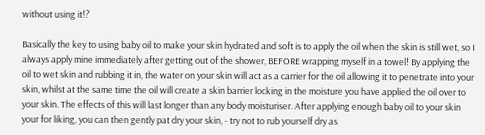without using it!?

Basically the key to using baby oil to make your skin hydrated and soft is to apply the oil when the skin is still wet, so I always apply mine immediately after getting out of the shower, BEFORE wrapping myself in a towel! By applying the oil to wet skin and rubbing it in, the water on your skin will act as a carrier for the oil allowing it to penetrate into your skin, whilst at the same time the oil will create a skin barrier locking in the moisture you have applied the oil over to your skin. The effects of this will last longer than any body moisturiser. After applying enough baby oil to your skin your for liking, you can then gently pat dry your skin, - try not to rub yourself dry as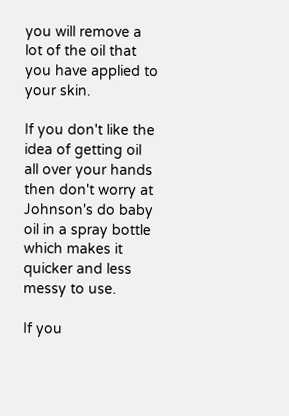you will remove a lot of the oil that you have applied to your skin.

If you don't like the idea of getting oil all over your hands then don't worry at Johnson's do baby oil in a spray bottle which makes it quicker and less messy to use.

If you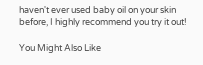haven't ever used baby oil on your skin before, I highly recommend you try it out!

You Might Also Like